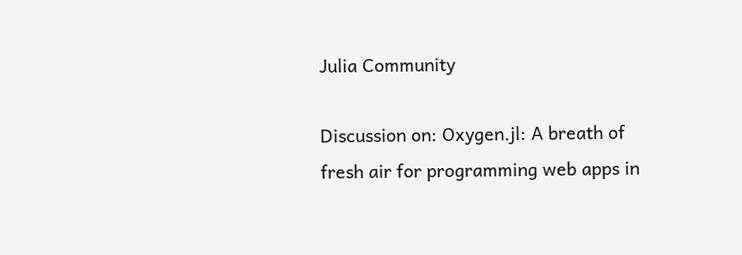Julia Community

Discussion on: Oxygen.jl: A breath of fresh air for programming web apps in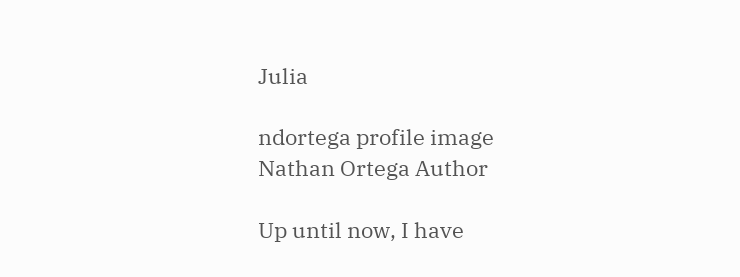Julia

ndortega profile image
Nathan Ortega Author

Up until now, I have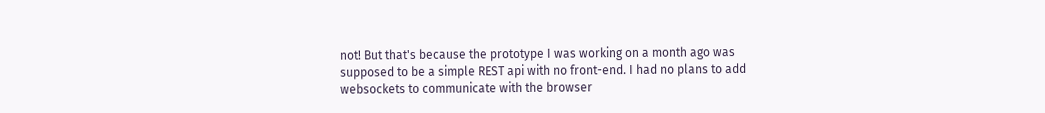not! But that's because the prototype I was working on a month ago was supposed to be a simple REST api with no front-end. I had no plans to add websockets to communicate with the browser